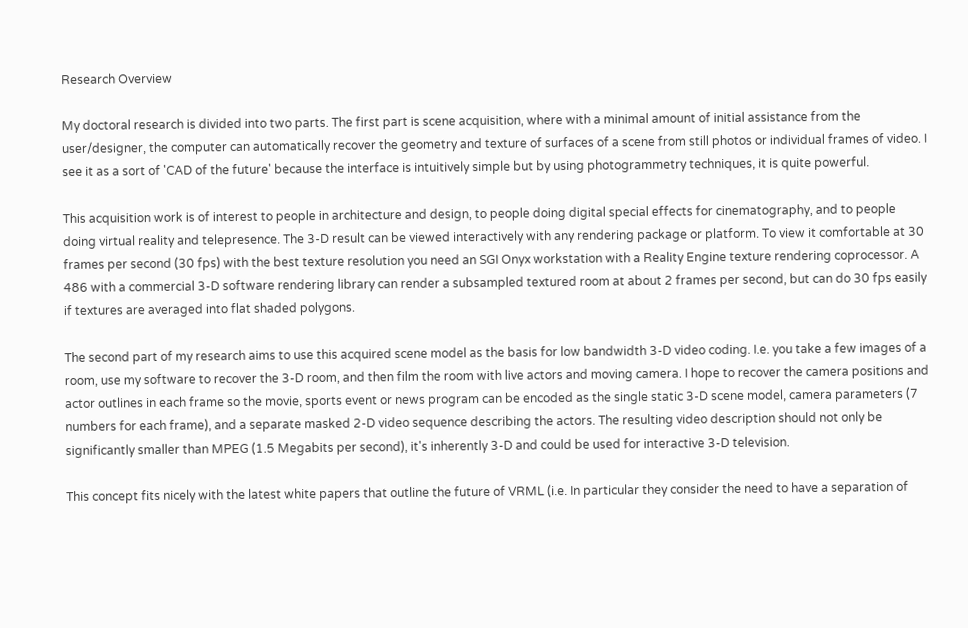Research Overview

My doctoral research is divided into two parts. The first part is scene acquisition, where with a minimal amount of initial assistance from the user/designer, the computer can automatically recover the geometry and texture of surfaces of a scene from still photos or individual frames of video. I see it as a sort of 'CAD of the future' because the interface is intuitively simple but by using photogrammetry techniques, it is quite powerful.

This acquisition work is of interest to people in architecture and design, to people doing digital special effects for cinematography, and to people doing virtual reality and telepresence. The 3-D result can be viewed interactively with any rendering package or platform. To view it comfortable at 30 frames per second (30 fps) with the best texture resolution you need an SGI Onyx workstation with a Reality Engine texture rendering coprocessor. A 486 with a commercial 3-D software rendering library can render a subsampled textured room at about 2 frames per second, but can do 30 fps easily if textures are averaged into flat shaded polygons.

The second part of my research aims to use this acquired scene model as the basis for low bandwidth 3-D video coding. I.e. you take a few images of a room, use my software to recover the 3-D room, and then film the room with live actors and moving camera. I hope to recover the camera positions and actor outlines in each frame so the movie, sports event or news program can be encoded as the single static 3-D scene model, camera parameters (7 numbers for each frame), and a separate masked 2-D video sequence describing the actors. The resulting video description should not only be significantly smaller than MPEG (1.5 Megabits per second), it's inherently 3-D and could be used for interactive 3-D television.

This concept fits nicely with the latest white papers that outline the future of VRML (i.e. In particular they consider the need to have a separation of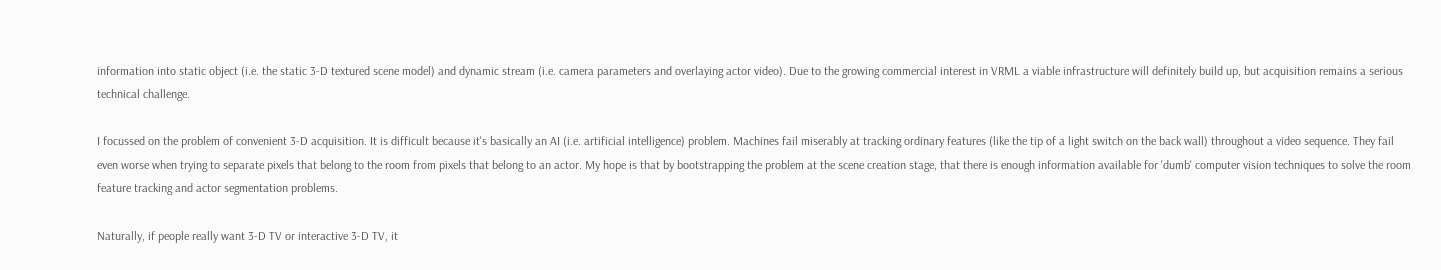information into static object (i.e. the static 3-D textured scene model) and dynamic stream (i.e. camera parameters and overlaying actor video). Due to the growing commercial interest in VRML a viable infrastructure will definitely build up, but acquisition remains a serious technical challenge.

I focussed on the problem of convenient 3-D acquisition. It is difficult because it's basically an AI (i.e. artificial intelligence) problem. Machines fail miserably at tracking ordinary features (like the tip of a light switch on the back wall) throughout a video sequence. They fail even worse when trying to separate pixels that belong to the room from pixels that belong to an actor. My hope is that by bootstrapping the problem at the scene creation stage, that there is enough information available for 'dumb' computer vision techniques to solve the room feature tracking and actor segmentation problems.

Naturally, if people really want 3-D TV or interactive 3-D TV, it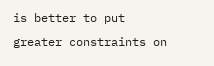is better to put greater constraints on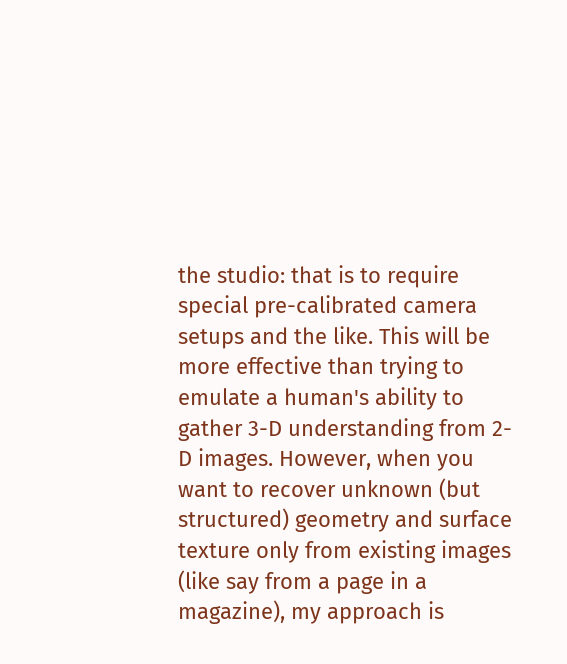the studio: that is to require special pre-calibrated camera setups and the like. This will be more effective than trying to emulate a human's ability to gather 3-D understanding from 2-D images. However, when you want to recover unknown (but structured) geometry and surface texture only from existing images (like say from a page in a magazine), my approach is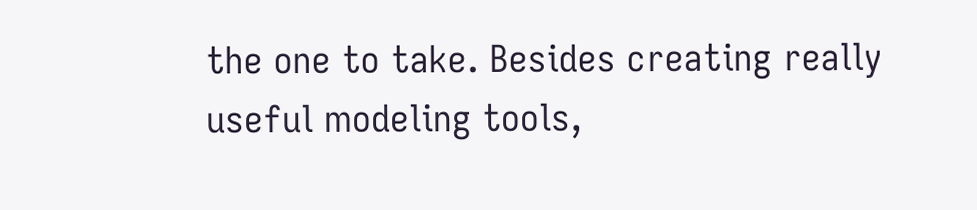the one to take. Besides creating really useful modeling tools,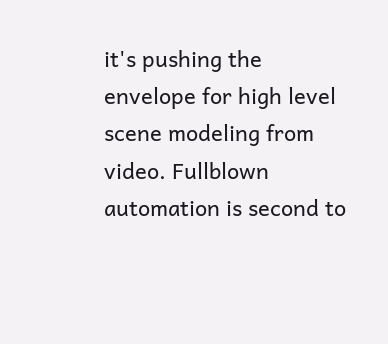it's pushing the envelope for high level scene modeling from video. Fullblown automation is second to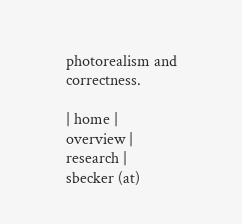photorealism and correctness.

| home | overview | research | sbecker (at)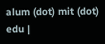alum (dot) mit (dot) edu |